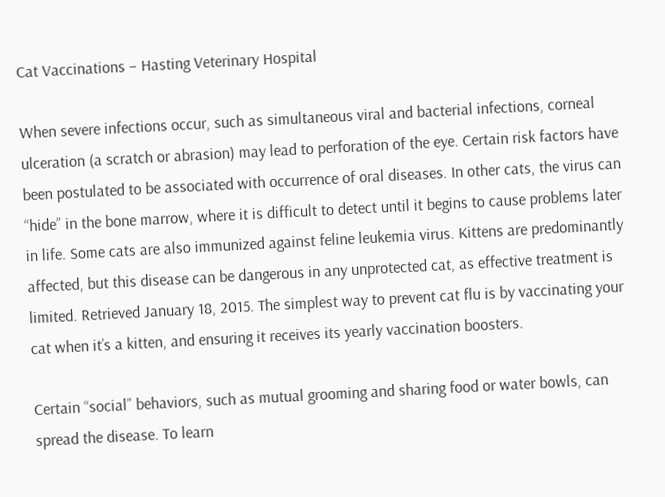Cat Vaccinations – Hasting Veterinary Hospital

When severe infections occur, such as simultaneous viral and bacterial infections, corneal ulceration (a scratch or abrasion) may lead to perforation of the eye. Certain risk factors have been postulated to be associated with occurrence of oral diseases. In other cats, the virus can “hide” in the bone marrow, where it is difficult to detect until it begins to cause problems later in life. Some cats are also immunized against feline leukemia virus. Kittens are predominantly affected, but this disease can be dangerous in any unprotected cat, as effective treatment is limited. Retrieved January 18, 2015. The simplest way to prevent cat flu is by vaccinating your cat when it’s a kitten, and ensuring it receives its yearly vaccination boosters.

Certain “social” behaviors, such as mutual grooming and sharing food or water bowls, can spread the disease. To learn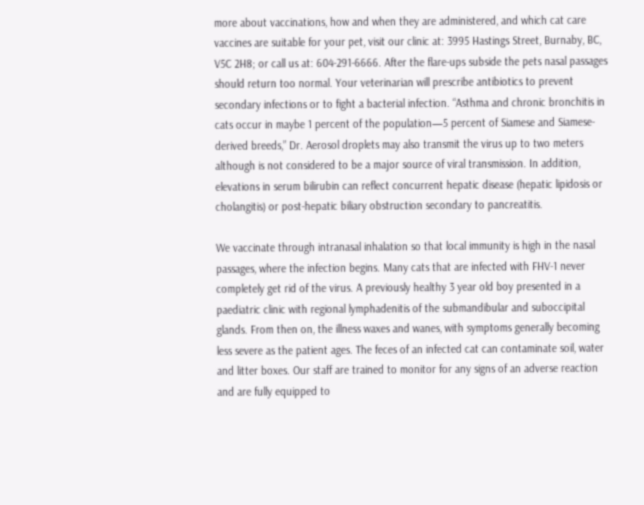more about vaccinations, how and when they are administered, and which cat care vaccines are suitable for your pet, visit our clinic at: 3995 Hastings Street, Burnaby, BC, V5C 2H8; or call us at: 604-291-6666. After the flare-ups subside the pets nasal passages should return too normal. Your veterinarian will prescribe antibiotics to prevent secondary infections or to fight a bacterial infection. “Asthma and chronic bronchitis in cats occur in maybe 1 percent of the population—5 percent of Siamese and Siamese-derived breeds,” Dr. Aerosol droplets may also transmit the virus up to two meters although is not considered to be a major source of viral transmission. In addition, elevations in serum bilirubin can reflect concurrent hepatic disease (hepatic lipidosis or cholangitis) or post-hepatic biliary obstruction secondary to pancreatitis.

We vaccinate through intranasal inhalation so that local immunity is high in the nasal passages, where the infection begins. Many cats that are infected with FHV-1 never completely get rid of the virus. A previously healthy 3 year old boy presented in a paediatric clinic with regional lymphadenitis of the submandibular and suboccipital glands. From then on, the illness waxes and wanes, with symptoms generally becoming less severe as the patient ages. The feces of an infected cat can contaminate soil, water and litter boxes. Our staff are trained to monitor for any signs of an adverse reaction and are fully equipped to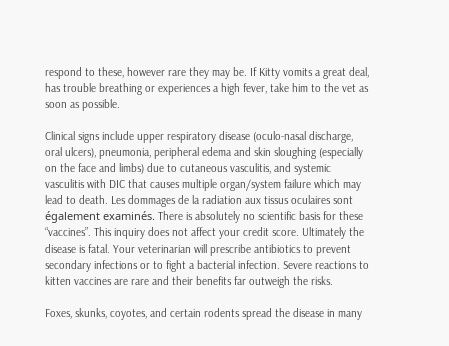respond to these, however rare they may be. If Kitty vomits a great deal, has trouble breathing or experiences a high fever, take him to the vet as soon as possible.

Clinical signs include upper respiratory disease (oculo-nasal discharge, oral ulcers), pneumonia, peripheral edema and skin sloughing (especially on the face and limbs) due to cutaneous vasculitis, and systemic vasculitis with DIC that causes multiple organ/system failure which may lead to death. Les dommages de la radiation aux tissus oculaires sont également examinés. There is absolutely no scientific basis for these “vaccines”. This inquiry does not affect your credit score. Ultimately the disease is fatal. Your veterinarian will prescribe antibiotics to prevent secondary infections or to fight a bacterial infection. Severe reactions to kitten vaccines are rare and their benefits far outweigh the risks.

Foxes, skunks, coyotes, and certain rodents spread the disease in many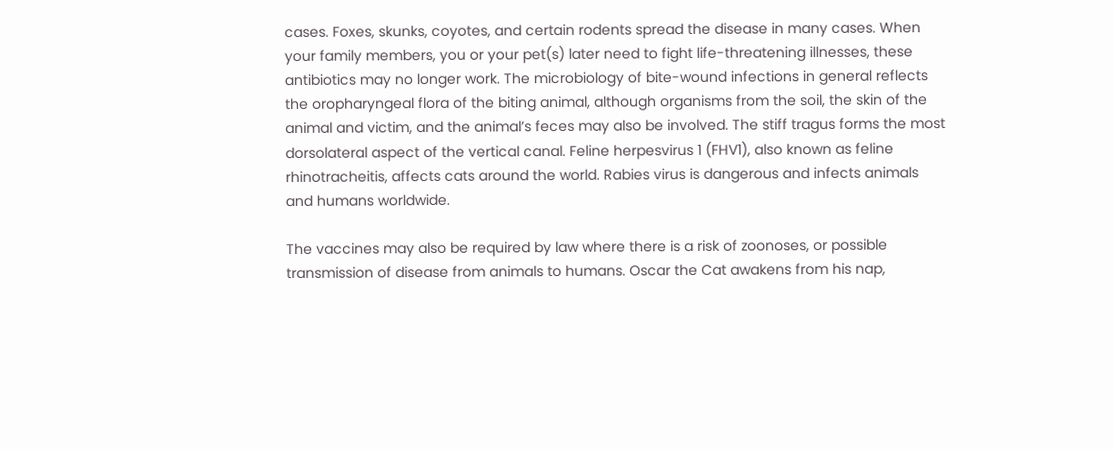cases. Foxes, skunks, coyotes, and certain rodents spread the disease in many cases. When your family members, you or your pet(s) later need to fight life-threatening illnesses, these antibiotics may no longer work. The microbiology of bite-wound infections in general reflects the oropharyngeal flora of the biting animal, although organisms from the soil, the skin of the animal and victim, and the animal’s feces may also be involved. The stiff tragus forms the most dorsolateral aspect of the vertical canal. Feline herpesvirus 1 (FHV1), also known as feline rhinotracheitis, affects cats around the world. Rabies virus is dangerous and infects animals and humans worldwide.

The vaccines may also be required by law where there is a risk of zoonoses, or possible transmission of disease from animals to humans. Oscar the Cat awakens from his nap,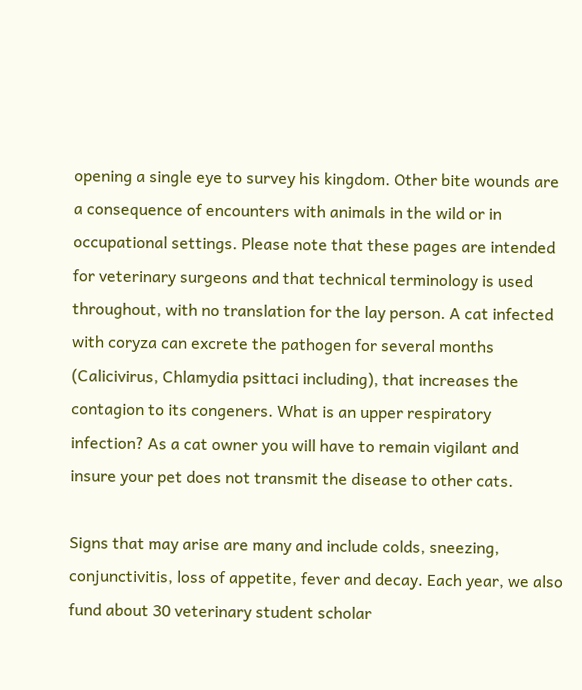opening a single eye to survey his kingdom. Other bite wounds are a consequence of encounters with animals in the wild or in occupational settings. Please note that these pages are intended for veterinary surgeons and that technical terminology is used throughout, with no translation for the lay person. A cat infected with coryza can excrete the pathogen for several months (Calicivirus, Chlamydia psittaci including), that increases the contagion to its congeners. What is an upper respiratory infection? As a cat owner you will have to remain vigilant and insure your pet does not transmit the disease to other cats.

Signs that may arise are many and include colds, sneezing, conjunctivitis, loss of appetite, fever and decay. Each year, we also fund about 30 veterinary student scholar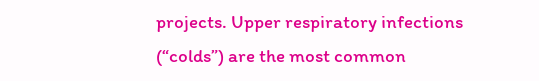projects. Upper respiratory infections (“colds”) are the most common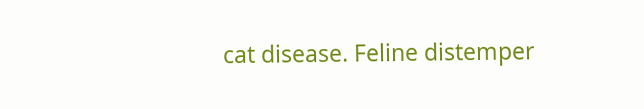cat disease. Feline distemper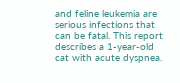and feline leukemia are serious infections that can be fatal. This report describes a 1-year-old cat with acute dyspnea.